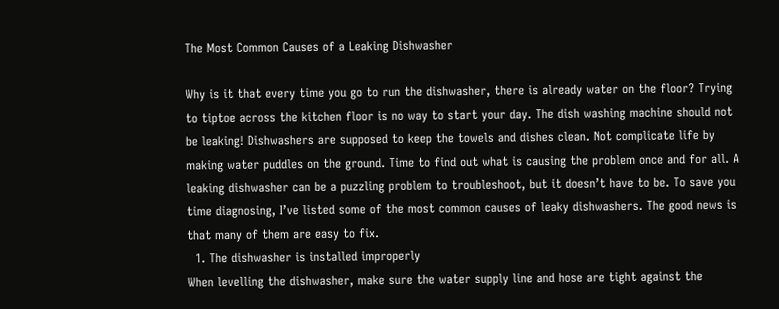The Most Common Causes of a Leaking Dishwasher

Why is it that every time you go to run the dishwasher, there is already water on the floor? Trying to tiptoe across the kitchen floor is no way to start your day. The dish washing machine should not be leaking! Dishwashers are supposed to keep the towels and dishes clean. Not complicate life by making water puddles on the ground. Time to find out what is causing the problem once and for all. A leaking dishwasher can be a puzzling problem to troubleshoot, but it doesn’t have to be. To save you time diagnosing, I’ve listed some of the most common causes of leaky dishwashers. The good news is that many of them are easy to fix.
  1. The dishwasher is installed improperly
When levelling the dishwasher, make sure the water supply line and hose are tight against the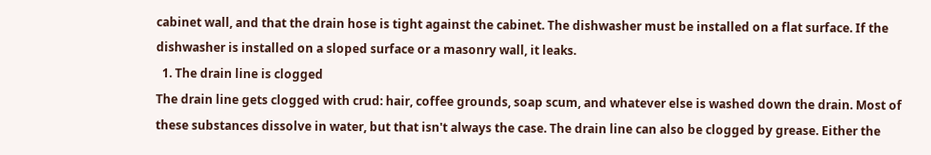cabinet wall, and that the drain hose is tight against the cabinet. The dishwasher must be installed on a flat surface. If the dishwasher is installed on a sloped surface or a masonry wall, it leaks.
  1. The drain line is clogged
The drain line gets clogged with crud: hair, coffee grounds, soap scum, and whatever else is washed down the drain. Most of these substances dissolve in water, but that isn't always the case. The drain line can also be clogged by grease. Either the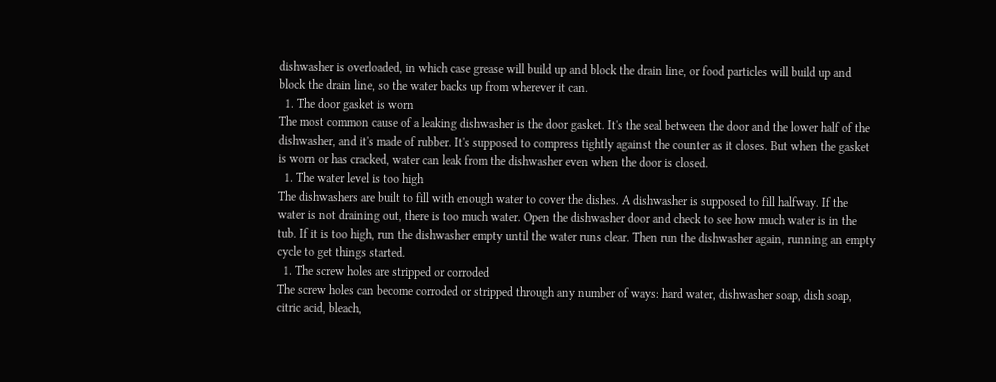dishwasher is overloaded, in which case grease will build up and block the drain line, or food particles will build up and block the drain line, so the water backs up from wherever it can.
  1. The door gasket is worn
The most common cause of a leaking dishwasher is the door gasket. It's the seal between the door and the lower half of the dishwasher, and it's made of rubber. It's supposed to compress tightly against the counter as it closes. But when the gasket is worn or has cracked, water can leak from the dishwasher even when the door is closed.
  1. The water level is too high
The dishwashers are built to fill with enough water to cover the dishes. A dishwasher is supposed to fill halfway. If the water is not draining out, there is too much water. Open the dishwasher door and check to see how much water is in the tub. If it is too high, run the dishwasher empty until the water runs clear. Then run the dishwasher again, running an empty cycle to get things started.
  1. The screw holes are stripped or corroded
The screw holes can become corroded or stripped through any number of ways: hard water, dishwasher soap, dish soap, citric acid, bleach,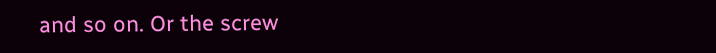and so on. Or the screw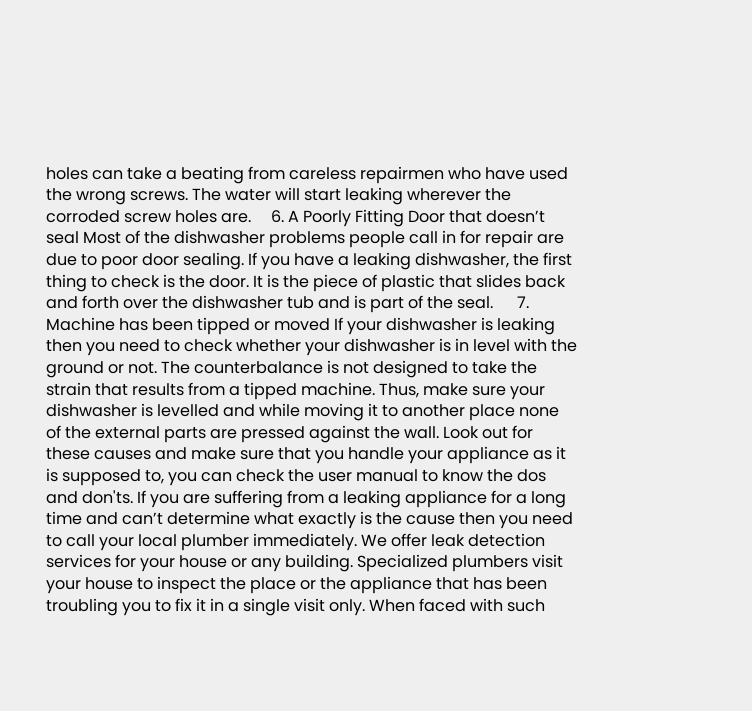holes can take a beating from careless repairmen who have used the wrong screws. The water will start leaking wherever the corroded screw holes are.     6. A Poorly Fitting Door that doesn’t seal Most of the dishwasher problems people call in for repair are due to poor door sealing. If you have a leaking dishwasher, the first thing to check is the door. It is the piece of plastic that slides back and forth over the dishwasher tub and is part of the seal.      7. Machine has been tipped or moved If your dishwasher is leaking then you need to check whether your dishwasher is in level with the ground or not. The counterbalance is not designed to take the strain that results from a tipped machine. Thus, make sure your dishwasher is levelled and while moving it to another place none of the external parts are pressed against the wall. Look out for these causes and make sure that you handle your appliance as it is supposed to, you can check the user manual to know the dos and don'ts. If you are suffering from a leaking appliance for a long time and can’t determine what exactly is the cause then you need to call your local plumber immediately. We offer leak detection services for your house or any building. Specialized plumbers visit your house to inspect the place or the appliance that has been troubling you to fix it in a single visit only. When faced with such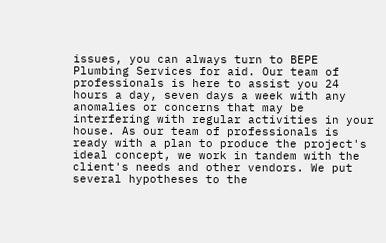issues, you can always turn to BEPE Plumbing Services for aid. Our team of professionals is here to assist you 24 hours a day, seven days a week with any anomalies or concerns that may be interfering with regular activities in your house. As our team of professionals is ready with a plan to produce the project's ideal concept, we work in tandem with the client's needs and other vendors. We put several hypotheses to the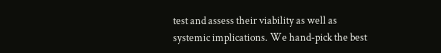test and assess their viability as well as systemic implications. We hand-pick the best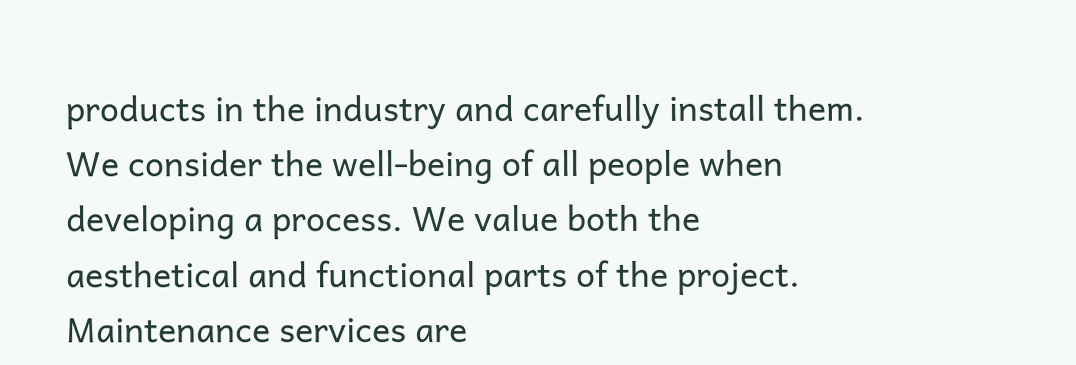products in the industry and carefully install them. We consider the well-being of all people when developing a process. We value both the aesthetical and functional parts of the project. Maintenance services are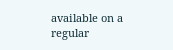available on a regular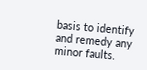basis to identify and remedy any minor faults.